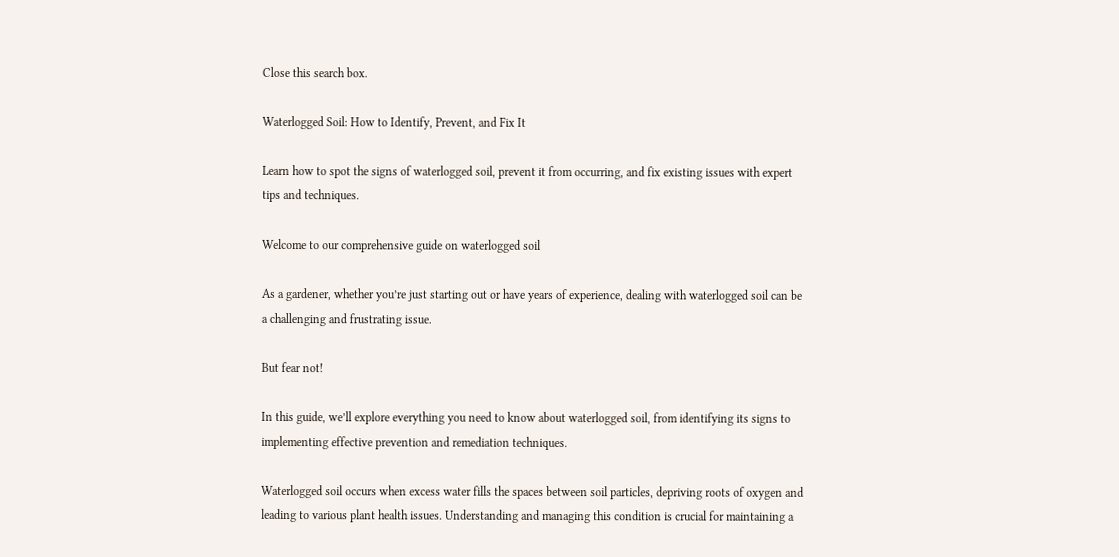Close this search box.

Waterlogged Soil: How to Identify, Prevent, and Fix It

Learn how to spot the signs of waterlogged soil, prevent it from occurring, and fix existing issues with expert tips and techniques.

Welcome to our comprehensive guide on waterlogged soil

As a gardener, whether you’re just starting out or have years of experience, dealing with waterlogged soil can be a challenging and frustrating issue.

But fear not!

In this guide, we’ll explore everything you need to know about waterlogged soil, from identifying its signs to implementing effective prevention and remediation techniques.

Waterlogged soil occurs when excess water fills the spaces between soil particles, depriving roots of oxygen and leading to various plant health issues. Understanding and managing this condition is crucial for maintaining a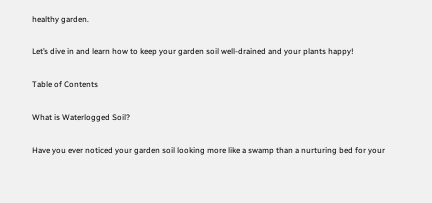healthy garden.

Let’s dive in and learn how to keep your garden soil well-drained and your plants happy!

Table of Contents

What is Waterlogged Soil?

Have you ever noticed your garden soil looking more like a swamp than a nurturing bed for your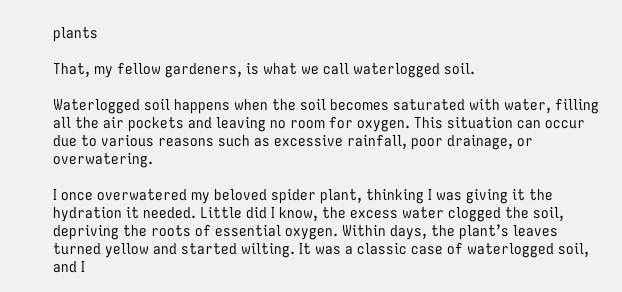plants

That, my fellow gardeners, is what we call waterlogged soil.

Waterlogged soil happens when the soil becomes saturated with water, filling all the air pockets and leaving no room for oxygen. This situation can occur due to various reasons such as excessive rainfall, poor drainage, or overwatering.

I once overwatered my beloved spider plant, thinking I was giving it the hydration it needed. Little did I know, the excess water clogged the soil, depriving the roots of essential oxygen. Within days, the plant’s leaves turned yellow and started wilting. It was a classic case of waterlogged soil, and I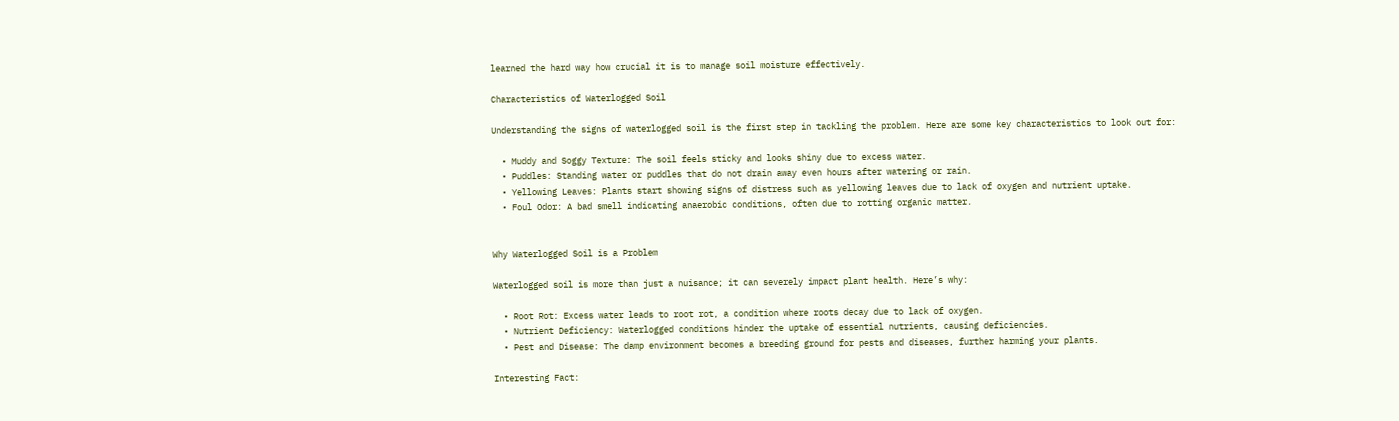learned the hard way how crucial it is to manage soil moisture effectively.

Characteristics of Waterlogged Soil

Understanding the signs of waterlogged soil is the first step in tackling the problem. Here are some key characteristics to look out for:

  • Muddy and Soggy Texture: The soil feels sticky and looks shiny due to excess water.
  • Puddles: Standing water or puddles that do not drain away even hours after watering or rain.
  • Yellowing Leaves: Plants start showing signs of distress such as yellowing leaves due to lack of oxygen and nutrient uptake.
  • Foul Odor: A bad smell indicating anaerobic conditions, often due to rotting organic matter.


Why Waterlogged Soil is a Problem

Waterlogged soil is more than just a nuisance; it can severely impact plant health. Here’s why:

  • Root Rot: Excess water leads to root rot, a condition where roots decay due to lack of oxygen.
  • Nutrient Deficiency: Waterlogged conditions hinder the uptake of essential nutrients, causing deficiencies.
  • Pest and Disease: The damp environment becomes a breeding ground for pests and diseases, further harming your plants.

Interesting Fact: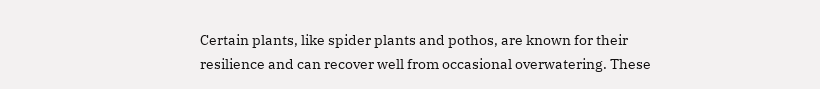Certain plants, like spider plants and pothos, are known for their resilience and can recover well from occasional overwatering. These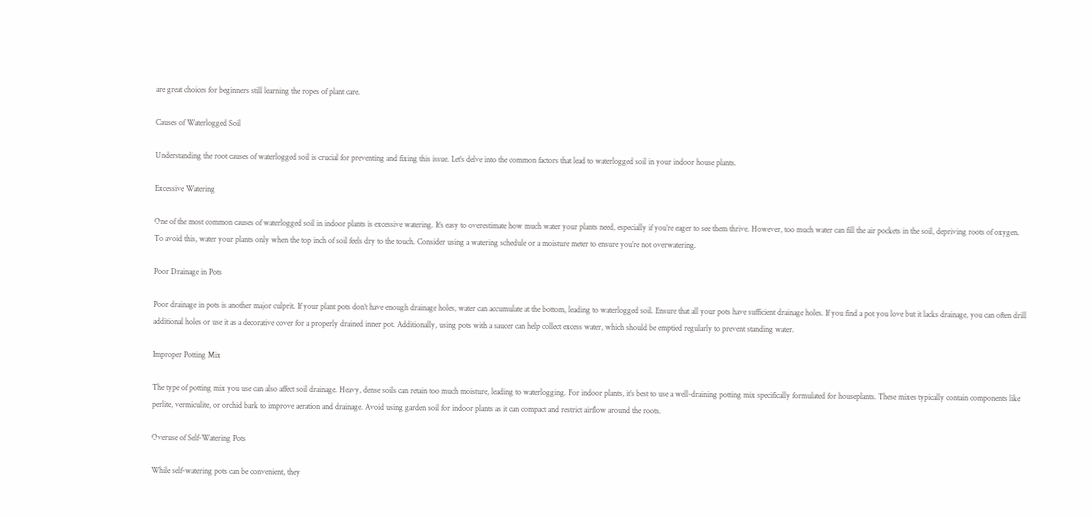are great choices for beginners still learning the ropes of plant care.

Causes of Waterlogged Soil

Understanding the root causes of waterlogged soil is crucial for preventing and fixing this issue. Let’s delve into the common factors that lead to waterlogged soil in your indoor house plants.

Excessive Watering

One of the most common causes of waterlogged soil in indoor plants is excessive watering. It’s easy to overestimate how much water your plants need, especially if you’re eager to see them thrive. However, too much water can fill the air pockets in the soil, depriving roots of oxygen. To avoid this, water your plants only when the top inch of soil feels dry to the touch. Consider using a watering schedule or a moisture meter to ensure you’re not overwatering.

Poor Drainage in Pots

Poor drainage in pots is another major culprit. If your plant pots don’t have enough drainage holes, water can accumulate at the bottom, leading to waterlogged soil. Ensure that all your pots have sufficient drainage holes. If you find a pot you love but it lacks drainage, you can often drill additional holes or use it as a decorative cover for a properly drained inner pot. Additionally, using pots with a saucer can help collect excess water, which should be emptied regularly to prevent standing water.

Improper Potting Mix

The type of potting mix you use can also affect soil drainage. Heavy, dense soils can retain too much moisture, leading to waterlogging. For indoor plants, it’s best to use a well-draining potting mix specifically formulated for houseplants. These mixes typically contain components like perlite, vermiculite, or orchid bark to improve aeration and drainage. Avoid using garden soil for indoor plants as it can compact and restrict airflow around the roots.

Overuse of Self-Watering Pots

While self-watering pots can be convenient, they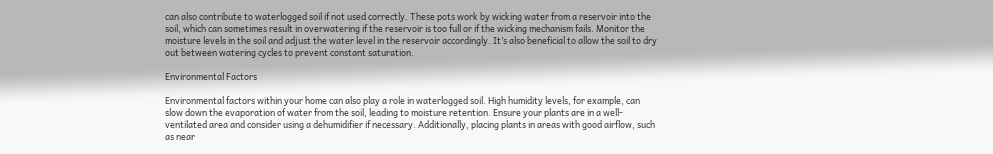can also contribute to waterlogged soil if not used correctly. These pots work by wicking water from a reservoir into the soil, which can sometimes result in overwatering if the reservoir is too full or if the wicking mechanism fails. Monitor the moisture levels in the soil and adjust the water level in the reservoir accordingly. It’s also beneficial to allow the soil to dry out between watering cycles to prevent constant saturation.

Environmental Factors

Environmental factors within your home can also play a role in waterlogged soil. High humidity levels, for example, can slow down the evaporation of water from the soil, leading to moisture retention. Ensure your plants are in a well-ventilated area and consider using a dehumidifier if necessary. Additionally, placing plants in areas with good airflow, such as near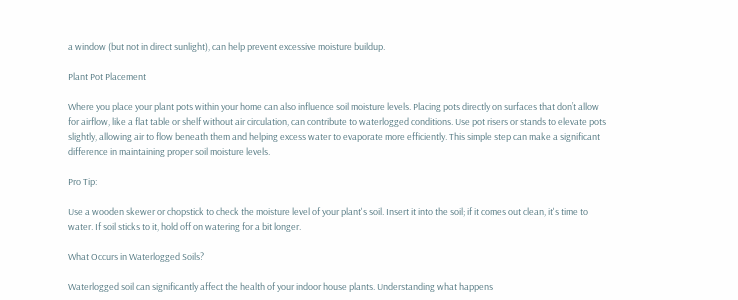a window (but not in direct sunlight), can help prevent excessive moisture buildup.

Plant Pot Placement

Where you place your plant pots within your home can also influence soil moisture levels. Placing pots directly on surfaces that don’t allow for airflow, like a flat table or shelf without air circulation, can contribute to waterlogged conditions. Use pot risers or stands to elevate pots slightly, allowing air to flow beneath them and helping excess water to evaporate more efficiently. This simple step can make a significant difference in maintaining proper soil moisture levels.

Pro Tip:

Use a wooden skewer or chopstick to check the moisture level of your plant's soil. Insert it into the soil; if it comes out clean, it's time to water. If soil sticks to it, hold off on watering for a bit longer.

What Occurs in Waterlogged Soils?

Waterlogged soil can significantly affect the health of your indoor house plants. Understanding what happens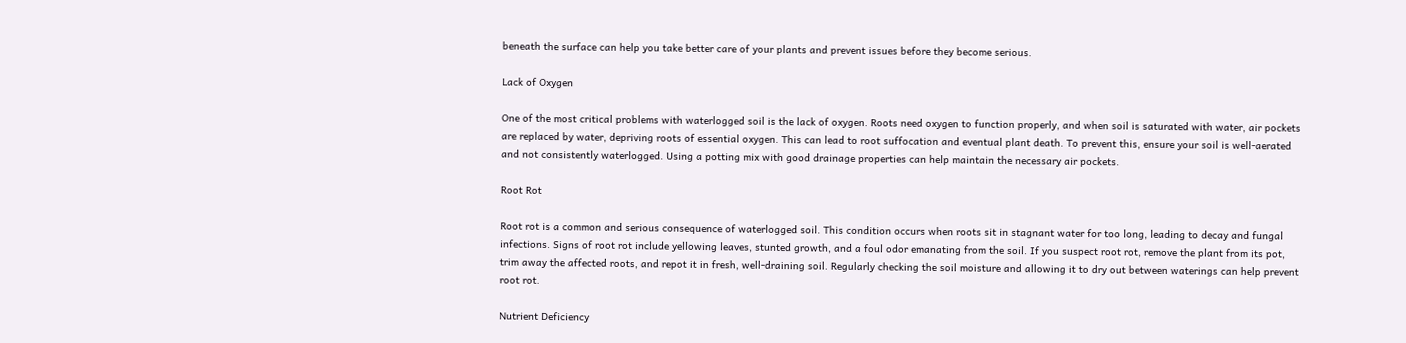beneath the surface can help you take better care of your plants and prevent issues before they become serious.

Lack of Oxygen

One of the most critical problems with waterlogged soil is the lack of oxygen. Roots need oxygen to function properly, and when soil is saturated with water, air pockets are replaced by water, depriving roots of essential oxygen. This can lead to root suffocation and eventual plant death. To prevent this, ensure your soil is well-aerated and not consistently waterlogged. Using a potting mix with good drainage properties can help maintain the necessary air pockets.

Root Rot

Root rot is a common and serious consequence of waterlogged soil. This condition occurs when roots sit in stagnant water for too long, leading to decay and fungal infections. Signs of root rot include yellowing leaves, stunted growth, and a foul odor emanating from the soil. If you suspect root rot, remove the plant from its pot, trim away the affected roots, and repot it in fresh, well-draining soil. Regularly checking the soil moisture and allowing it to dry out between waterings can help prevent root rot.

Nutrient Deficiency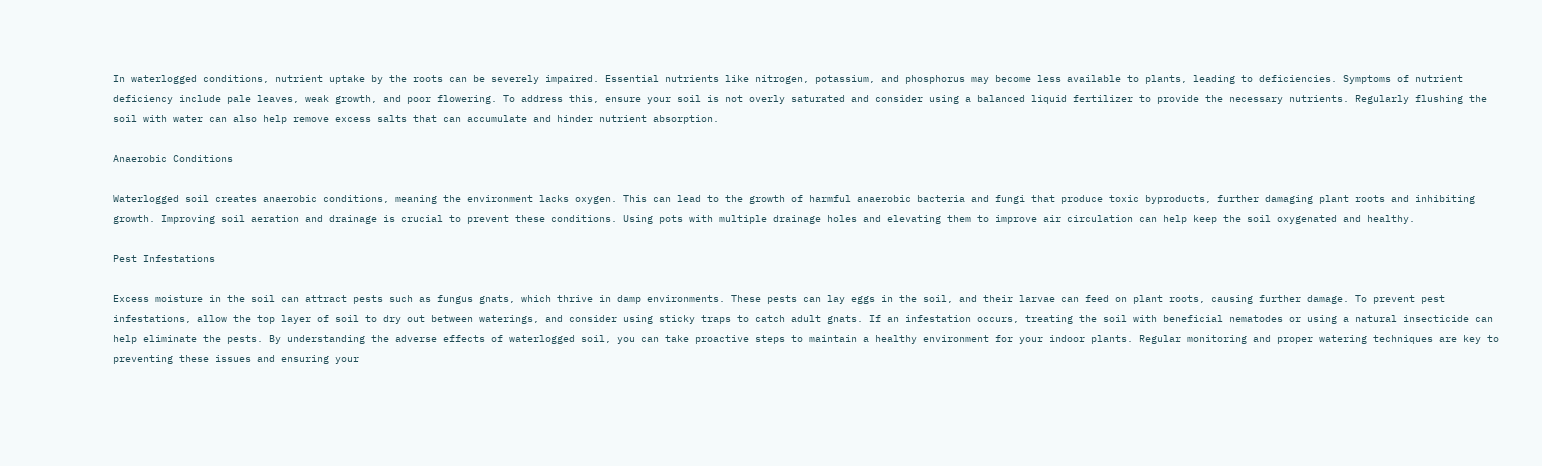In waterlogged conditions, nutrient uptake by the roots can be severely impaired. Essential nutrients like nitrogen, potassium, and phosphorus may become less available to plants, leading to deficiencies. Symptoms of nutrient deficiency include pale leaves, weak growth, and poor flowering. To address this, ensure your soil is not overly saturated and consider using a balanced liquid fertilizer to provide the necessary nutrients. Regularly flushing the soil with water can also help remove excess salts that can accumulate and hinder nutrient absorption.

Anaerobic Conditions

Waterlogged soil creates anaerobic conditions, meaning the environment lacks oxygen. This can lead to the growth of harmful anaerobic bacteria and fungi that produce toxic byproducts, further damaging plant roots and inhibiting growth. Improving soil aeration and drainage is crucial to prevent these conditions. Using pots with multiple drainage holes and elevating them to improve air circulation can help keep the soil oxygenated and healthy.

Pest Infestations

Excess moisture in the soil can attract pests such as fungus gnats, which thrive in damp environments. These pests can lay eggs in the soil, and their larvae can feed on plant roots, causing further damage. To prevent pest infestations, allow the top layer of soil to dry out between waterings, and consider using sticky traps to catch adult gnats. If an infestation occurs, treating the soil with beneficial nematodes or using a natural insecticide can help eliminate the pests. By understanding the adverse effects of waterlogged soil, you can take proactive steps to maintain a healthy environment for your indoor plants. Regular monitoring and proper watering techniques are key to preventing these issues and ensuring your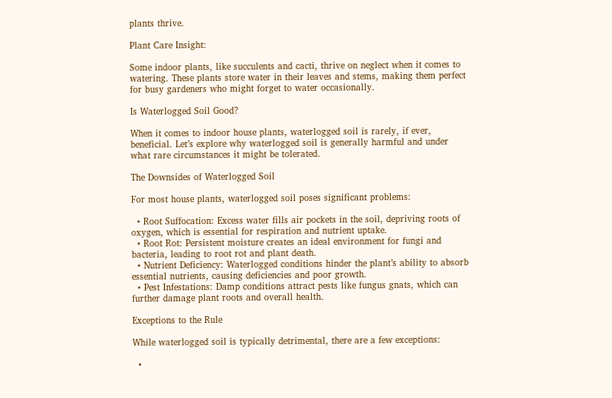plants thrive.

Plant Care Insight:

Some indoor plants, like succulents and cacti, thrive on neglect when it comes to watering. These plants store water in their leaves and stems, making them perfect for busy gardeners who might forget to water occasionally.

Is Waterlogged Soil Good?

When it comes to indoor house plants, waterlogged soil is rarely, if ever, beneficial. Let’s explore why waterlogged soil is generally harmful and under what rare circumstances it might be tolerated.

The Downsides of Waterlogged Soil

For most house plants, waterlogged soil poses significant problems:

  • Root Suffocation: Excess water fills air pockets in the soil, depriving roots of oxygen, which is essential for respiration and nutrient uptake.
  • Root Rot: Persistent moisture creates an ideal environment for fungi and bacteria, leading to root rot and plant death.
  • Nutrient Deficiency: Waterlogged conditions hinder the plant’s ability to absorb essential nutrients, causing deficiencies and poor growth.
  • Pest Infestations: Damp conditions attract pests like fungus gnats, which can further damage plant roots and overall health.

Exceptions to the Rule

While waterlogged soil is typically detrimental, there are a few exceptions:

  •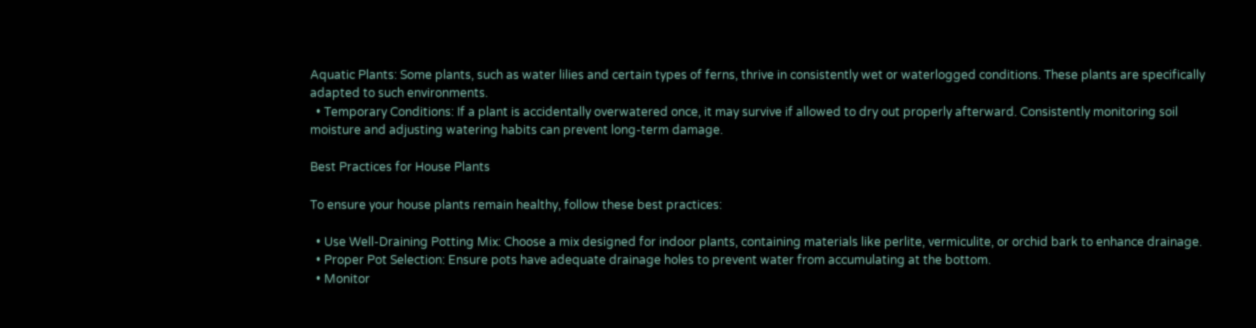Aquatic Plants: Some plants, such as water lilies and certain types of ferns, thrive in consistently wet or waterlogged conditions. These plants are specifically adapted to such environments.
  • Temporary Conditions: If a plant is accidentally overwatered once, it may survive if allowed to dry out properly afterward. Consistently monitoring soil moisture and adjusting watering habits can prevent long-term damage.

Best Practices for House Plants

To ensure your house plants remain healthy, follow these best practices:

  • Use Well-Draining Potting Mix: Choose a mix designed for indoor plants, containing materials like perlite, vermiculite, or orchid bark to enhance drainage.
  • Proper Pot Selection: Ensure pots have adequate drainage holes to prevent water from accumulating at the bottom.
  • Monitor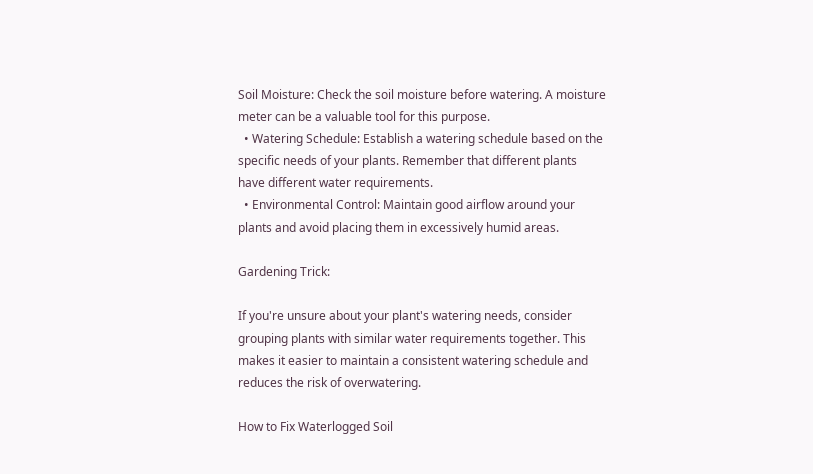Soil Moisture: Check the soil moisture before watering. A moisture meter can be a valuable tool for this purpose.
  • Watering Schedule: Establish a watering schedule based on the specific needs of your plants. Remember that different plants have different water requirements.
  • Environmental Control: Maintain good airflow around your plants and avoid placing them in excessively humid areas.

Gardening Trick:

If you're unsure about your plant's watering needs, consider grouping plants with similar water requirements together. This makes it easier to maintain a consistent watering schedule and reduces the risk of overwatering.

How to Fix Waterlogged Soil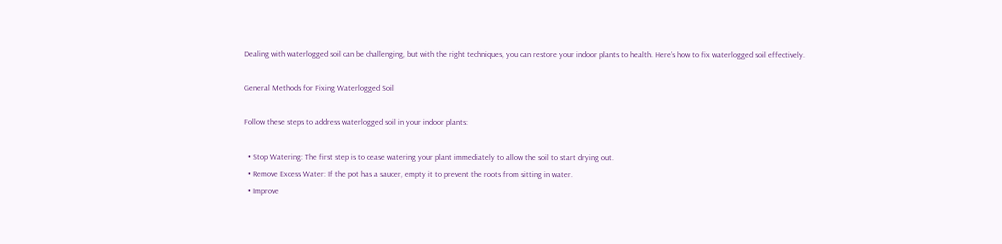Dealing with waterlogged soil can be challenging, but with the right techniques, you can restore your indoor plants to health. Here’s how to fix waterlogged soil effectively.

General Methods for Fixing Waterlogged Soil

Follow these steps to address waterlogged soil in your indoor plants:

  • Stop Watering: The first step is to cease watering your plant immediately to allow the soil to start drying out.
  • Remove Excess Water: If the pot has a saucer, empty it to prevent the roots from sitting in water.
  • Improve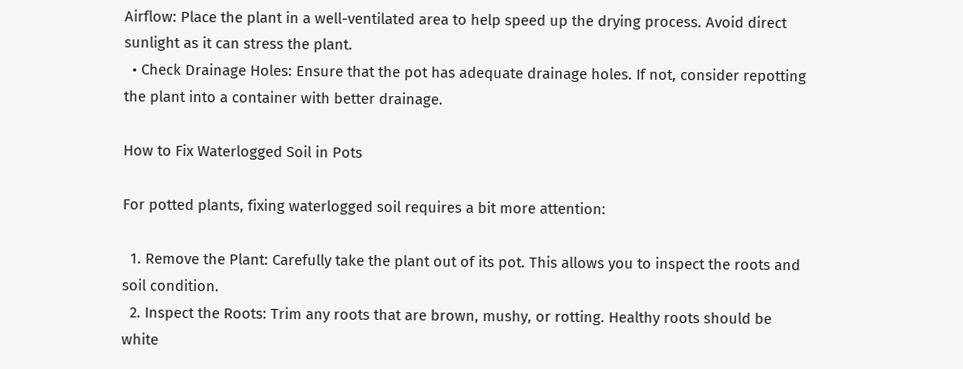Airflow: Place the plant in a well-ventilated area to help speed up the drying process. Avoid direct sunlight as it can stress the plant.
  • Check Drainage Holes: Ensure that the pot has adequate drainage holes. If not, consider repotting the plant into a container with better drainage.

How to Fix Waterlogged Soil in Pots

For potted plants, fixing waterlogged soil requires a bit more attention:

  1. Remove the Plant: Carefully take the plant out of its pot. This allows you to inspect the roots and soil condition.
  2. Inspect the Roots: Trim any roots that are brown, mushy, or rotting. Healthy roots should be white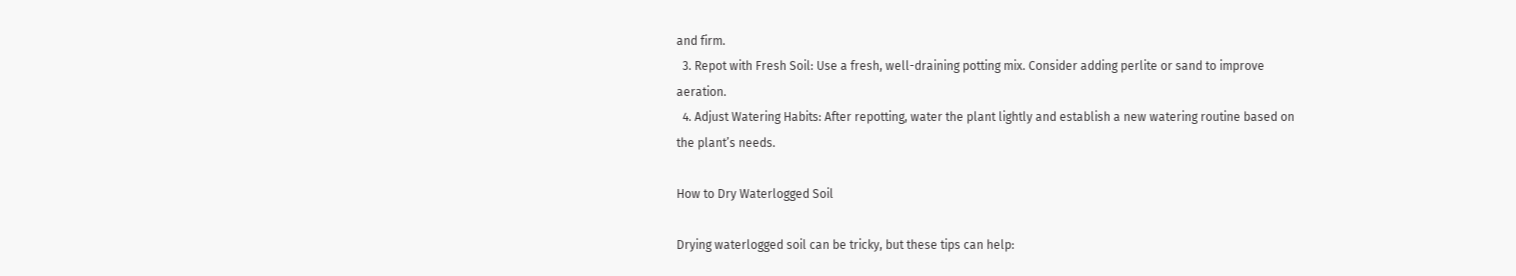and firm.
  3. Repot with Fresh Soil: Use a fresh, well-draining potting mix. Consider adding perlite or sand to improve aeration.
  4. Adjust Watering Habits: After repotting, water the plant lightly and establish a new watering routine based on the plant’s needs.

How to Dry Waterlogged Soil

Drying waterlogged soil can be tricky, but these tips can help: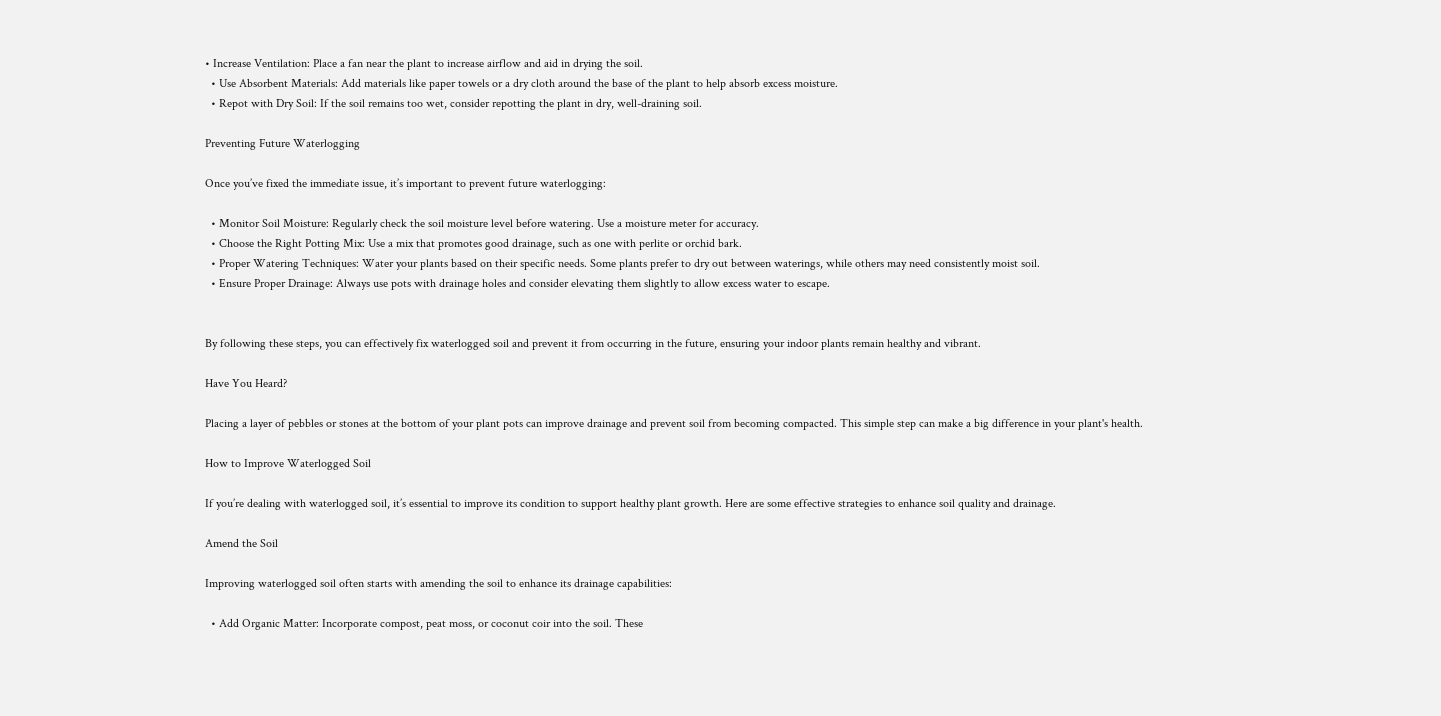• Increase Ventilation: Place a fan near the plant to increase airflow and aid in drying the soil.
  • Use Absorbent Materials: Add materials like paper towels or a dry cloth around the base of the plant to help absorb excess moisture.
  • Repot with Dry Soil: If the soil remains too wet, consider repotting the plant in dry, well-draining soil.

Preventing Future Waterlogging

Once you’ve fixed the immediate issue, it’s important to prevent future waterlogging:

  • Monitor Soil Moisture: Regularly check the soil moisture level before watering. Use a moisture meter for accuracy.
  • Choose the Right Potting Mix: Use a mix that promotes good drainage, such as one with perlite or orchid bark.
  • Proper Watering Techniques: Water your plants based on their specific needs. Some plants prefer to dry out between waterings, while others may need consistently moist soil.
  • Ensure Proper Drainage: Always use pots with drainage holes and consider elevating them slightly to allow excess water to escape.


By following these steps, you can effectively fix waterlogged soil and prevent it from occurring in the future, ensuring your indoor plants remain healthy and vibrant.

Have You Heard?

Placing a layer of pebbles or stones at the bottom of your plant pots can improve drainage and prevent soil from becoming compacted. This simple step can make a big difference in your plant's health.

How to Improve Waterlogged Soil

If you’re dealing with waterlogged soil, it’s essential to improve its condition to support healthy plant growth. Here are some effective strategies to enhance soil quality and drainage.

Amend the Soil

Improving waterlogged soil often starts with amending the soil to enhance its drainage capabilities:

  • Add Organic Matter: Incorporate compost, peat moss, or coconut coir into the soil. These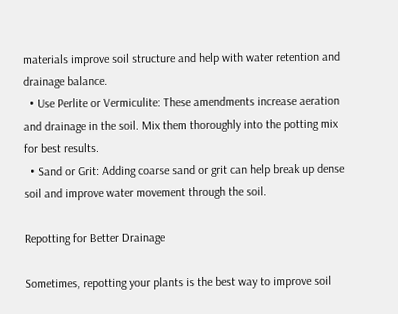materials improve soil structure and help with water retention and drainage balance.
  • Use Perlite or Vermiculite: These amendments increase aeration and drainage in the soil. Mix them thoroughly into the potting mix for best results.
  • Sand or Grit: Adding coarse sand or grit can help break up dense soil and improve water movement through the soil.

Repotting for Better Drainage

Sometimes, repotting your plants is the best way to improve soil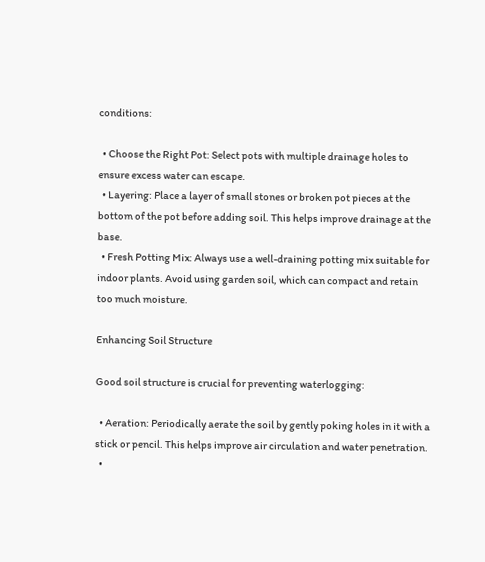conditions:

  • Choose the Right Pot: Select pots with multiple drainage holes to ensure excess water can escape.
  • Layering: Place a layer of small stones or broken pot pieces at the bottom of the pot before adding soil. This helps improve drainage at the base.
  • Fresh Potting Mix: Always use a well-draining potting mix suitable for indoor plants. Avoid using garden soil, which can compact and retain too much moisture.

Enhancing Soil Structure

Good soil structure is crucial for preventing waterlogging:

  • Aeration: Periodically aerate the soil by gently poking holes in it with a stick or pencil. This helps improve air circulation and water penetration.
  •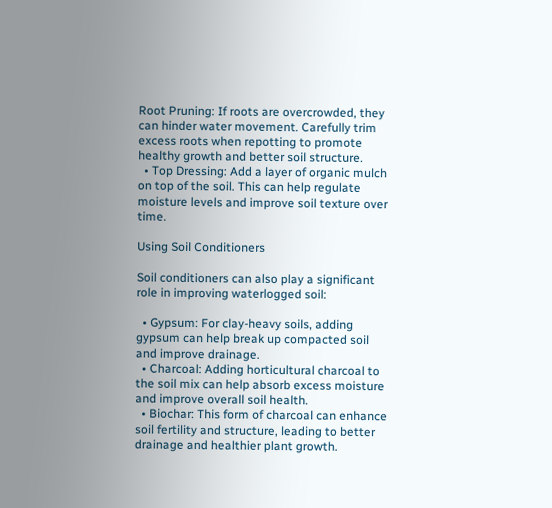Root Pruning: If roots are overcrowded, they can hinder water movement. Carefully trim excess roots when repotting to promote healthy growth and better soil structure.
  • Top Dressing: Add a layer of organic mulch on top of the soil. This can help regulate moisture levels and improve soil texture over time.

Using Soil Conditioners

Soil conditioners can also play a significant role in improving waterlogged soil:

  • Gypsum: For clay-heavy soils, adding gypsum can help break up compacted soil and improve drainage.
  • Charcoal: Adding horticultural charcoal to the soil mix can help absorb excess moisture and improve overall soil health.
  • Biochar: This form of charcoal can enhance soil fertility and structure, leading to better drainage and healthier plant growth.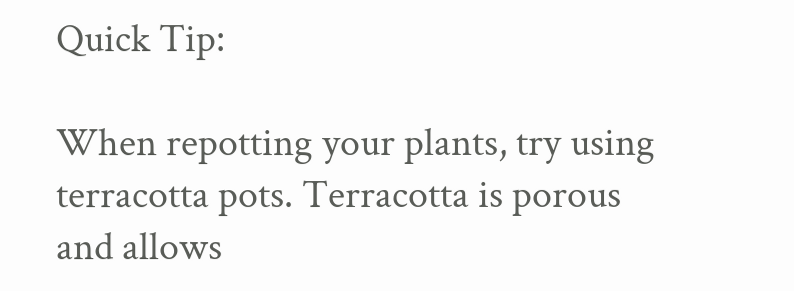Quick Tip:

When repotting your plants, try using terracotta pots. Terracotta is porous and allows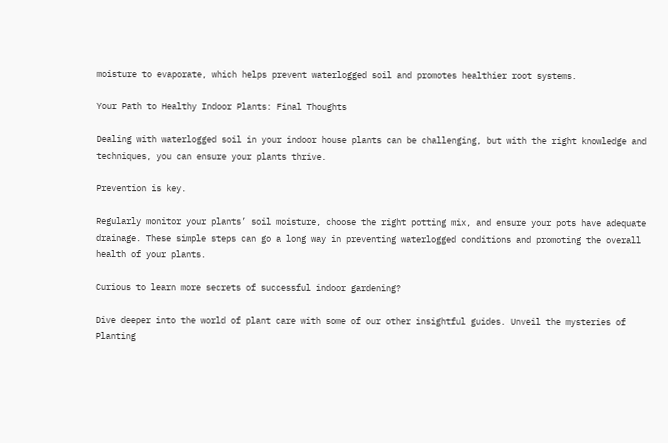moisture to evaporate, which helps prevent waterlogged soil and promotes healthier root systems.

Your Path to Healthy Indoor Plants: Final Thoughts

Dealing with waterlogged soil in your indoor house plants can be challenging, but with the right knowledge and techniques, you can ensure your plants thrive.

Prevention is key.

Regularly monitor your plants’ soil moisture, choose the right potting mix, and ensure your pots have adequate drainage. These simple steps can go a long way in preventing waterlogged conditions and promoting the overall health of your plants.

Curious to learn more secrets of successful indoor gardening?

Dive deeper into the world of plant care with some of our other insightful guides. Unveil the mysteries of Planting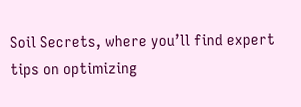Soil Secrets, where you’ll find expert tips on optimizing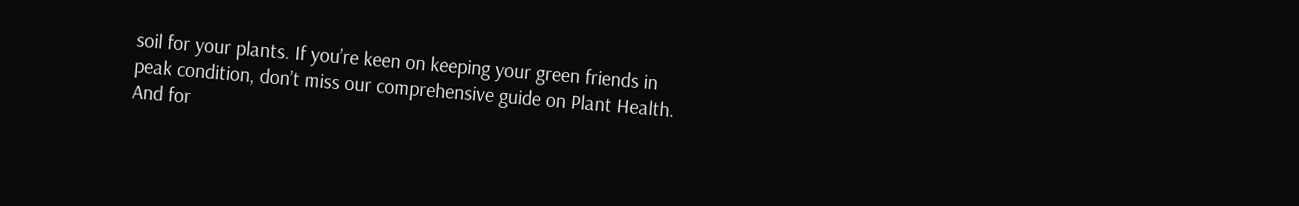soil for your plants. If you’re keen on keeping your green friends in peak condition, don’t miss our comprehensive guide on Plant Health. And for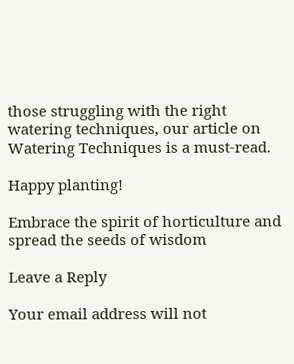those struggling with the right watering techniques, our article on Watering Techniques is a must-read.

Happy planting!

Embrace the spirit of horticulture and spread the seeds of wisdom

Leave a Reply

Your email address will not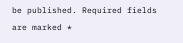be published. Required fields are marked *